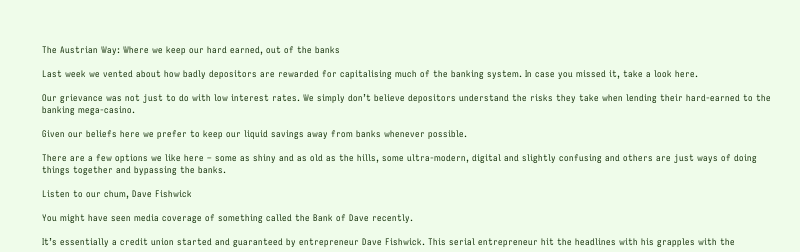The Austrian Way: Where we keep our hard earned, out of the banks

Last week we vented about how badly depositors are rewarded for capitalising much of the banking system. In case you missed it, take a look here.

Our grievance was not just to do with low interest rates. We simply don’t believe depositors understand the risks they take when lending their hard-earned to the banking mega-casino.

Given our beliefs here we prefer to keep our liquid savings away from banks whenever possible.

There are a few options we like here – some as shiny and as old as the hills, some ultra-modern, digital and slightly confusing and others are just ways of doing things together and bypassing the banks.

Listen to our chum, Dave Fishwick

You might have seen media coverage of something called the Bank of Dave recently.

It’s essentially a credit union started and guaranteed by entrepreneur Dave Fishwick. This serial entrepreneur hit the headlines with his grapples with the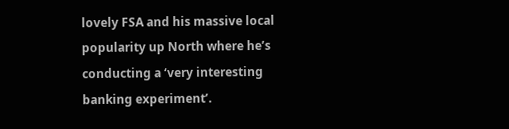lovely FSA and his massive local popularity up North where he’s conducting a ‘very interesting banking experiment’.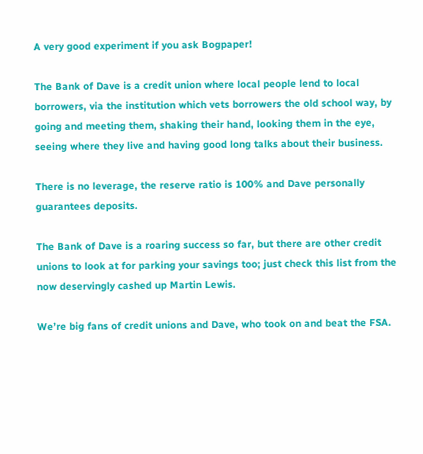A very good experiment if you ask Bogpaper!

The Bank of Dave is a credit union where local people lend to local borrowers, via the institution which vets borrowers the old school way, by going and meeting them, shaking their hand, looking them in the eye, seeing where they live and having good long talks about their business.

There is no leverage, the reserve ratio is 100% and Dave personally guarantees deposits.

The Bank of Dave is a roaring success so far, but there are other credit unions to look at for parking your savings too; just check this list from the now deservingly cashed up Martin Lewis.

We’re big fans of credit unions and Dave, who took on and beat the FSA.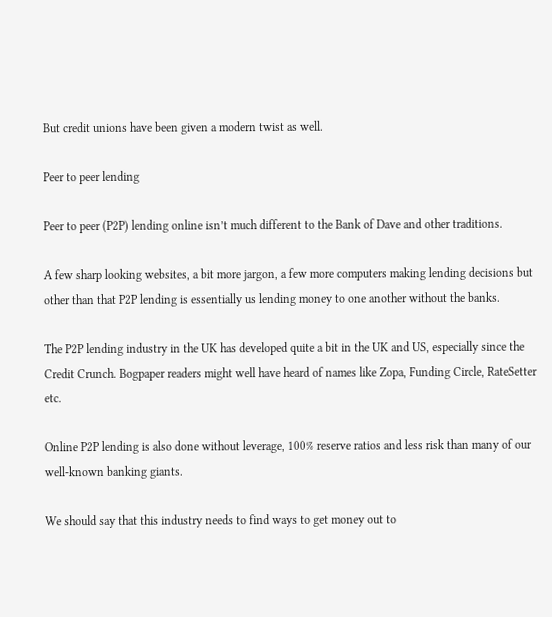But credit unions have been given a modern twist as well.

Peer to peer lending

Peer to peer (P2P) lending online isn’t much different to the Bank of Dave and other traditions.

A few sharp looking websites, a bit more jargon, a few more computers making lending decisions but other than that P2P lending is essentially us lending money to one another without the banks.

The P2P lending industry in the UK has developed quite a bit in the UK and US, especially since the Credit Crunch. Bogpaper readers might well have heard of names like Zopa, Funding Circle, RateSetter etc.

Online P2P lending is also done without leverage, 100% reserve ratios and less risk than many of our well-known banking giants.

We should say that this industry needs to find ways to get money out to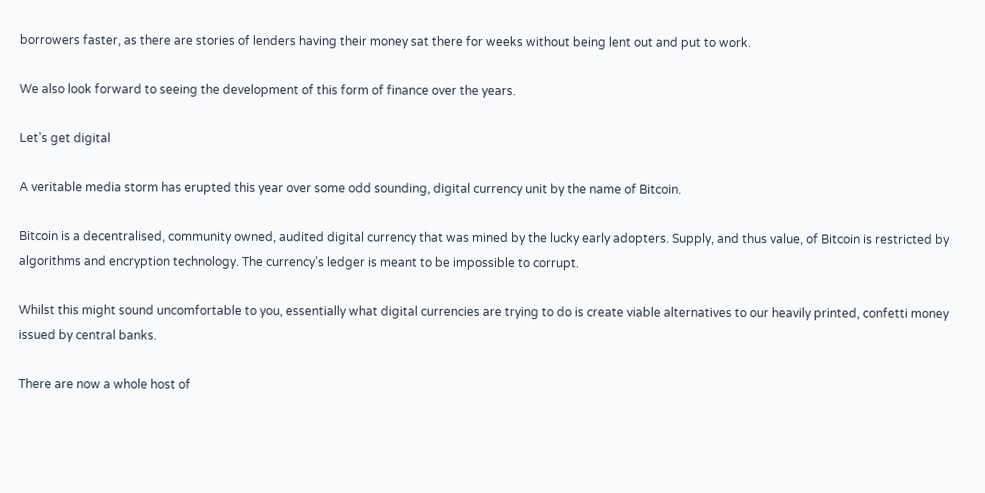borrowers faster, as there are stories of lenders having their money sat there for weeks without being lent out and put to work.

We also look forward to seeing the development of this form of finance over the years.

Let’s get digital

A veritable media storm has erupted this year over some odd sounding, digital currency unit by the name of Bitcoin.

Bitcoin is a decentralised, community owned, audited digital currency that was mined by the lucky early adopters. Supply, and thus value, of Bitcoin is restricted by algorithms and encryption technology. The currency’s ledger is meant to be impossible to corrupt.

Whilst this might sound uncomfortable to you, essentially what digital currencies are trying to do is create viable alternatives to our heavily printed, confetti money issued by central banks.

There are now a whole host of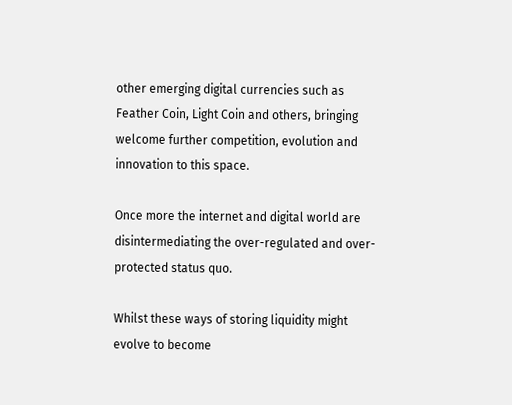other emerging digital currencies such as Feather Coin, Light Coin and others, bringing welcome further competition, evolution and innovation to this space.

Once more the internet and digital world are disintermediating the over-regulated and over-protected status quo.

Whilst these ways of storing liquidity might evolve to become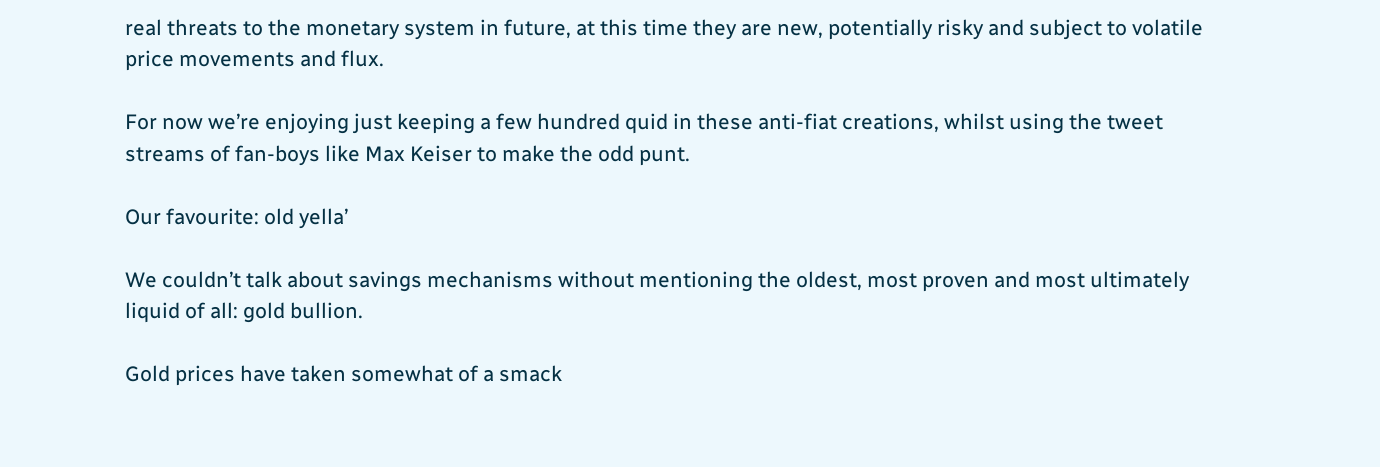real threats to the monetary system in future, at this time they are new, potentially risky and subject to volatile price movements and flux.

For now we’re enjoying just keeping a few hundred quid in these anti-fiat creations, whilst using the tweet streams of fan-boys like Max Keiser to make the odd punt.

Our favourite: old yella’

We couldn’t talk about savings mechanisms without mentioning the oldest, most proven and most ultimately liquid of all: gold bullion.

Gold prices have taken somewhat of a smack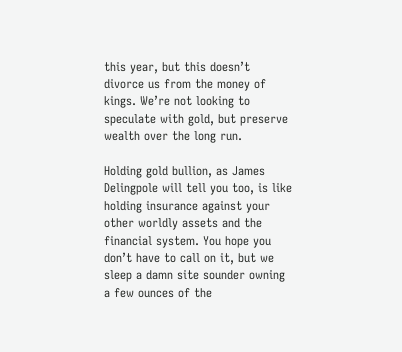this year, but this doesn’t divorce us from the money of kings. We’re not looking to speculate with gold, but preserve wealth over the long run.

Holding gold bullion, as James Delingpole will tell you too, is like holding insurance against your other worldly assets and the financial system. You hope you don’t have to call on it, but we sleep a damn site sounder owning a few ounces of the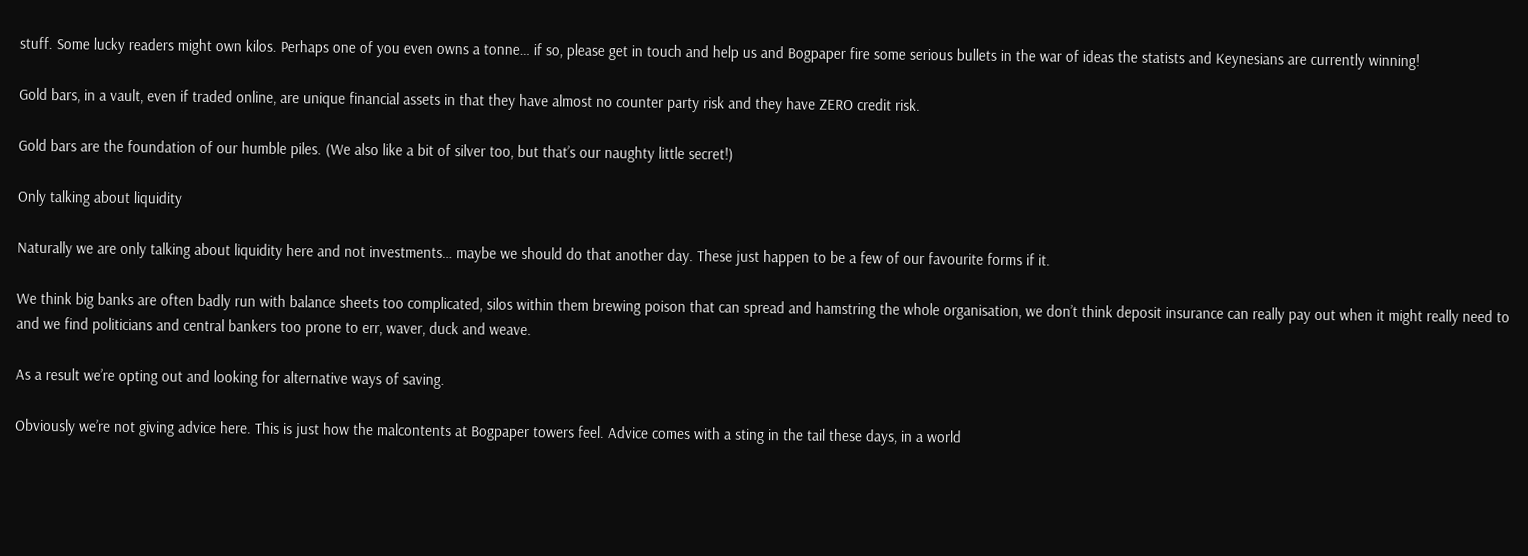stuff. Some lucky readers might own kilos. Perhaps one of you even owns a tonne… if so, please get in touch and help us and Bogpaper fire some serious bullets in the war of ideas the statists and Keynesians are currently winning!

Gold bars, in a vault, even if traded online, are unique financial assets in that they have almost no counter party risk and they have ZERO credit risk.

Gold bars are the foundation of our humble piles. (We also like a bit of silver too, but that’s our naughty little secret!)

Only talking about liquidity

Naturally we are only talking about liquidity here and not investments… maybe we should do that another day. These just happen to be a few of our favourite forms if it.

We think big banks are often badly run with balance sheets too complicated, silos within them brewing poison that can spread and hamstring the whole organisation, we don’t think deposit insurance can really pay out when it might really need to and we find politicians and central bankers too prone to err, waver, duck and weave.

As a result we’re opting out and looking for alternative ways of saving.

Obviously we’re not giving advice here. This is just how the malcontents at Bogpaper towers feel. Advice comes with a sting in the tail these days, in a world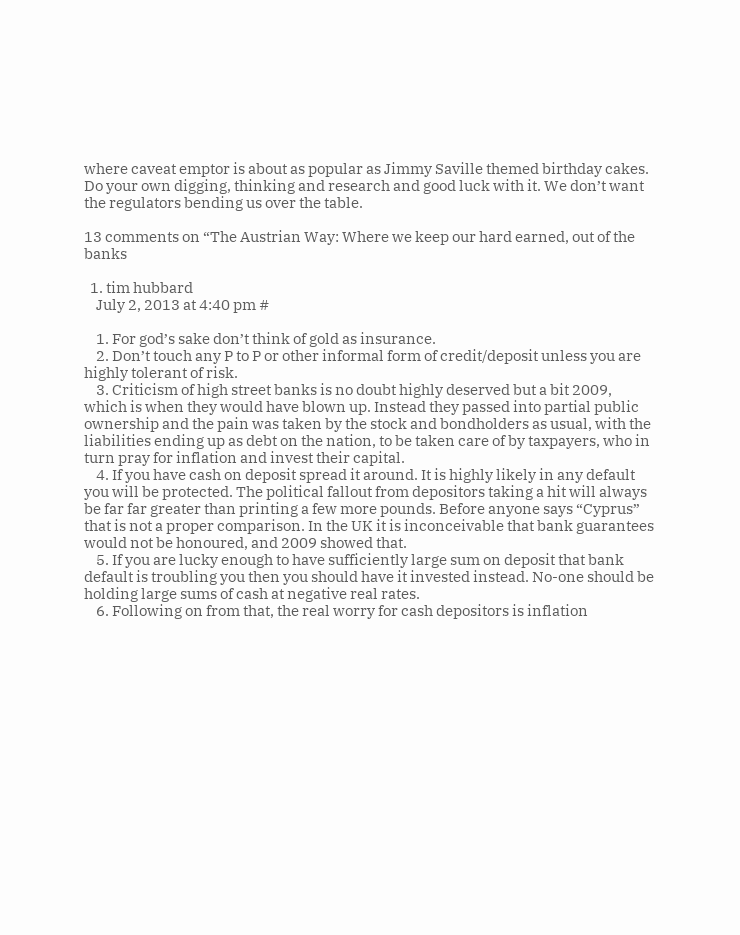where caveat emptor is about as popular as Jimmy Saville themed birthday cakes. Do your own digging, thinking and research and good luck with it. We don’t want the regulators bending us over the table.

13 comments on “The Austrian Way: Where we keep our hard earned, out of the banks

  1. tim hubbard
    July 2, 2013 at 4:40 pm #

    1. For god’s sake don’t think of gold as insurance.
    2. Don’t touch any P to P or other informal form of credit/deposit unless you are highly tolerant of risk.
    3. Criticism of high street banks is no doubt highly deserved but a bit 2009, which is when they would have blown up. Instead they passed into partial public ownership and the pain was taken by the stock and bondholders as usual, with the liabilities ending up as debt on the nation, to be taken care of by taxpayers, who in turn pray for inflation and invest their capital.
    4. If you have cash on deposit spread it around. It is highly likely in any default you will be protected. The political fallout from depositors taking a hit will always be far far greater than printing a few more pounds. Before anyone says “Cyprus” that is not a proper comparison. In the UK it is inconceivable that bank guarantees would not be honoured, and 2009 showed that.
    5. If you are lucky enough to have sufficiently large sum on deposit that bank default is troubling you then you should have it invested instead. No-one should be holding large sums of cash at negative real rates.
    6. Following on from that, the real worry for cash depositors is inflation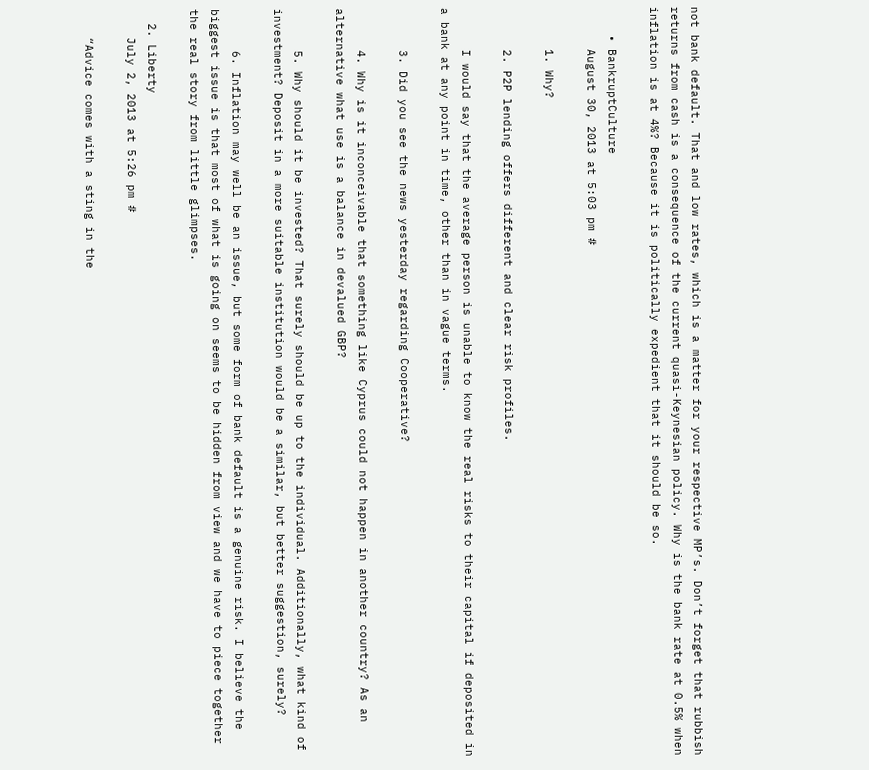not bank default. That and low rates, which is a matter for your respective MP’s. Don’t forget that rubbish returns from cash is a consequence of the current quasi-Keynesian policy. Why is the bank rate at 0.5% when inflation is at 4%? Because it is politically expedient that it should be so.

    • BankruptCulture
      August 30, 2013 at 5:03 pm #

      1. Why?

      2. P2P lending offers different and clear risk profiles.

      I would say that the average person is unable to know the real risks to their capital if deposited in a bank at any point in time, other than in vague terms.

      3. Did you see the news yesterday regarding Cooperative?

      4. Why is it inconceivable that something like Cyprus could not happen in another country? As an alternative what use is a balance in devalued GBP?

      5. Why should it be invested? That surely should be up to the individual. Additionally, what kind of investment? Deposit in a more suitable institution would be a similar, but better suggestion, surely?

      6. Inflation may well be an issue, but some form of bank default is a genuine risk. I believe the biggest issue is that most of what is going on seems to be hidden from view and we have to piece together the real story from little glimpses.

  2. Liberty
    July 2, 2013 at 5:26 pm #

    “Advice comes with a sting in the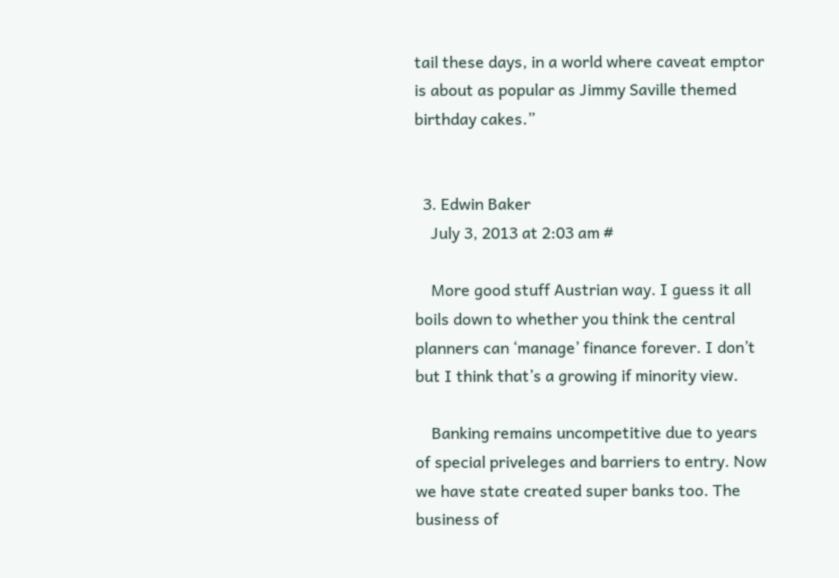tail these days, in a world where caveat emptor is about as popular as Jimmy Saville themed birthday cakes.”


  3. Edwin Baker
    July 3, 2013 at 2:03 am #

    More good stuff Austrian way. I guess it all boils down to whether you think the central planners can ‘manage’ finance forever. I don’t but I think that’s a growing if minority view.

    Banking remains uncompetitive due to years of special priveleges and barriers to entry. Now we have state created super banks too. The business of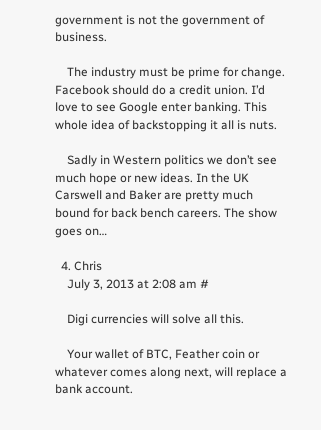government is not the government of business.

    The industry must be prime for change. Facebook should do a credit union. I’d love to see Google enter banking. This whole idea of backstopping it all is nuts.

    Sadly in Western politics we don’t see much hope or new ideas. In the UK Carswell and Baker are pretty much bound for back bench careers. The show goes on…

  4. Chris
    July 3, 2013 at 2:08 am #

    Digi currencies will solve all this.

    Your wallet of BTC, Feather coin or whatever comes along next, will replace a bank account.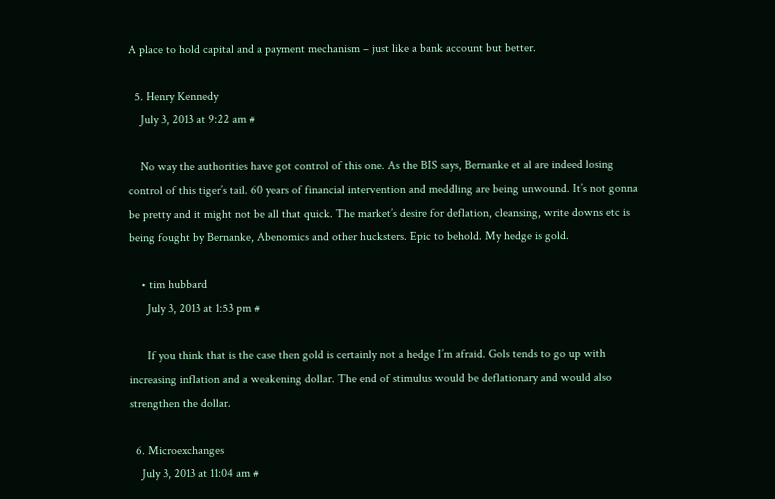A place to hold capital and a payment mechanism – just like a bank account but better.

  5. Henry Kennedy
    July 3, 2013 at 9:22 am #

    No way the authorities have got control of this one. As the BIS says, Bernanke et al are indeed losing control of this tiger’s tail. 60 years of financial intervention and meddling are being unwound. It’s not gonna be pretty and it might not be all that quick. The market’s desire for deflation, cleansing, write downs etc is being fought by Bernanke, Abenomics and other hucksters. Epic to behold. My hedge is gold.

    • tim hubbard
      July 3, 2013 at 1:53 pm #

      If you think that is the case then gold is certainly not a hedge I’m afraid. Gols tends to go up with increasing inflation and a weakening dollar. The end of stimulus would be deflationary and would also strengthen the dollar.

  6. Microexchanges
    July 3, 2013 at 11:04 am #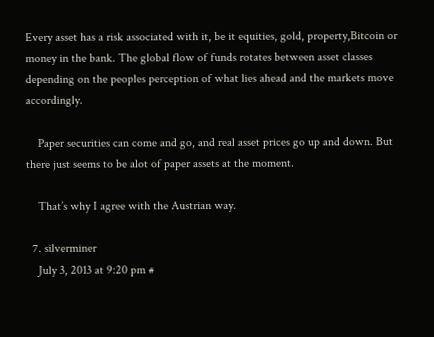Every asset has a risk associated with it, be it equities, gold, property,Bitcoin or money in the bank. The global flow of funds rotates between asset classes depending on the peoples perception of what lies ahead and the markets move accordingly.

    Paper securities can come and go, and real asset prices go up and down. But there just seems to be alot of paper assets at the moment.

    That’s why I agree with the Austrian way.

  7. silverminer
    July 3, 2013 at 9:20 pm #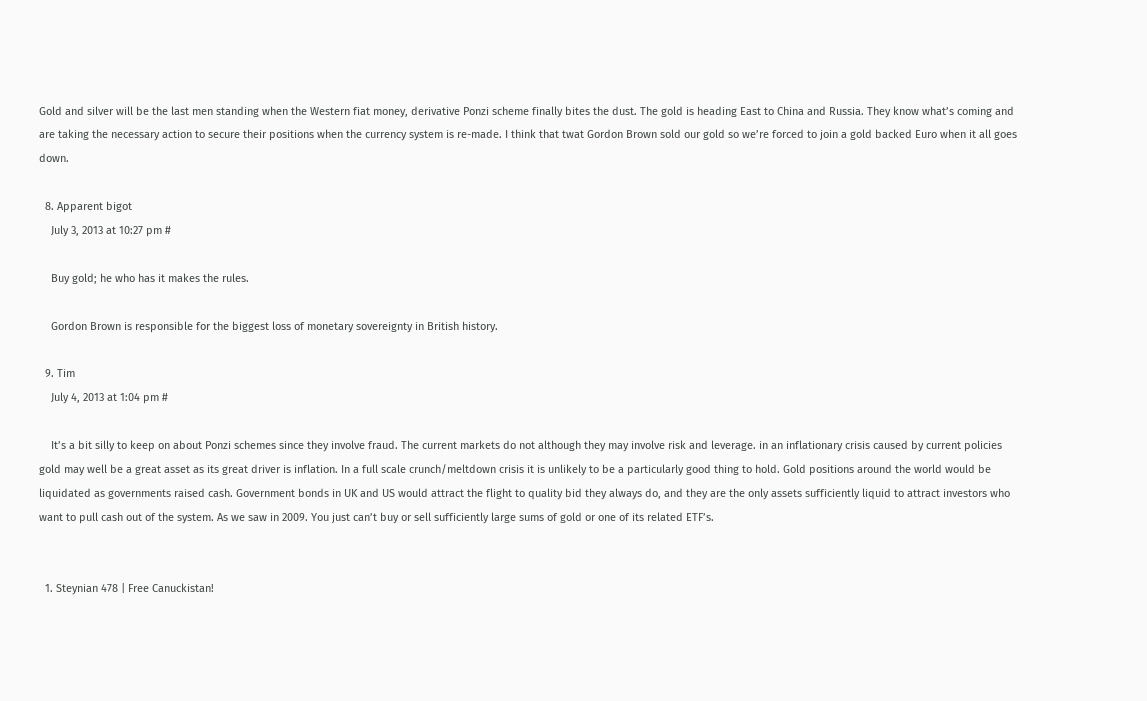Gold and silver will be the last men standing when the Western fiat money, derivative Ponzi scheme finally bites the dust. The gold is heading East to China and Russia. They know what’s coming and are taking the necessary action to secure their positions when the currency system is re-made. I think that twat Gordon Brown sold our gold so we’re forced to join a gold backed Euro when it all goes down.

  8. Apparent bigot
    July 3, 2013 at 10:27 pm #

    Buy gold; he who has it makes the rules.

    Gordon Brown is responsible for the biggest loss of monetary sovereignty in British history.

  9. Tim
    July 4, 2013 at 1:04 pm #

    It’s a bit silly to keep on about Ponzi schemes since they involve fraud. The current markets do not although they may involve risk and leverage. in an inflationary crisis caused by current policies gold may well be a great asset as its great driver is inflation. In a full scale crunch/meltdown crisis it is unlikely to be a particularly good thing to hold. Gold positions around the world would be liquidated as governments raised cash. Government bonds in UK and US would attract the flight to quality bid they always do, and they are the only assets sufficiently liquid to attract investors who want to pull cash out of the system. As we saw in 2009. You just can’t buy or sell sufficiently large sums of gold or one of its related ETF’s.


  1. Steynian 478 | Free Canuckistan!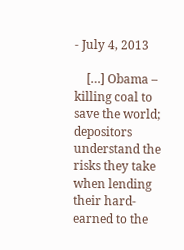- July 4, 2013

    […] Obama – killing coal to save the world; depositors understand the risks they take when lending their hard-earned to the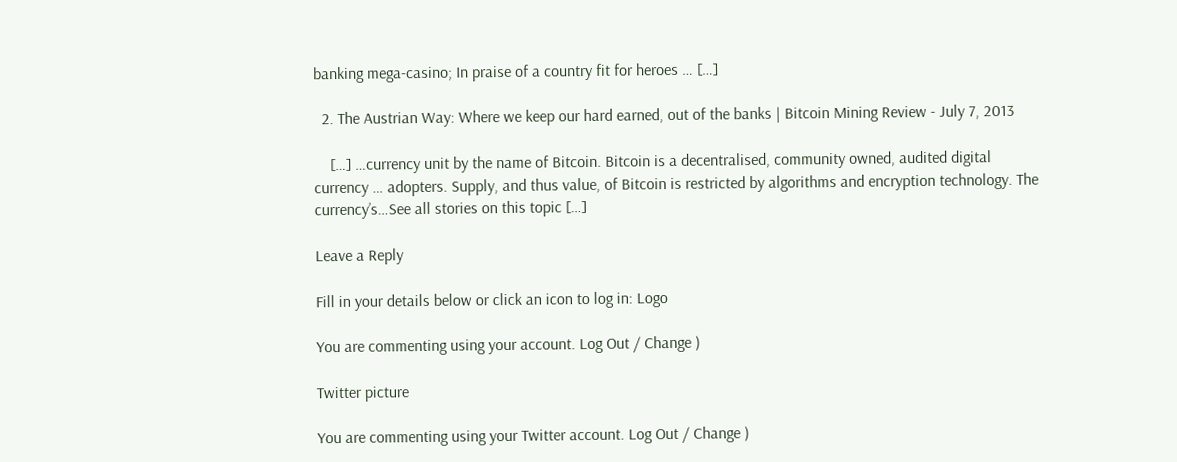banking mega-casino; In praise of a country fit for heroes … […]

  2. The Austrian Way: Where we keep our hard earned, out of the banks | Bitcoin Mining Review - July 7, 2013

    […] …currency unit by the name of Bitcoin. Bitcoin is a decentralised, community owned, audited digital currency … adopters. Supply, and thus value, of Bitcoin is restricted by algorithms and encryption technology. The currency’s…See all stories on this topic […]

Leave a Reply

Fill in your details below or click an icon to log in: Logo

You are commenting using your account. Log Out / Change )

Twitter picture

You are commenting using your Twitter account. Log Out / Change )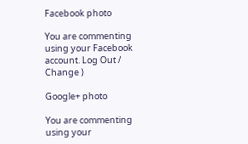Facebook photo

You are commenting using your Facebook account. Log Out / Change )

Google+ photo

You are commenting using your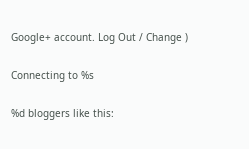Google+ account. Log Out / Change )

Connecting to %s

%d bloggers like this: